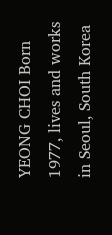YEONG CHOI Born 1977, lives and works in Seoul, South Korea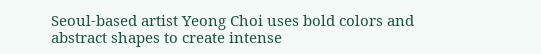Seoul-based artist Yeong Choi uses bold colors and abstract shapes to create intense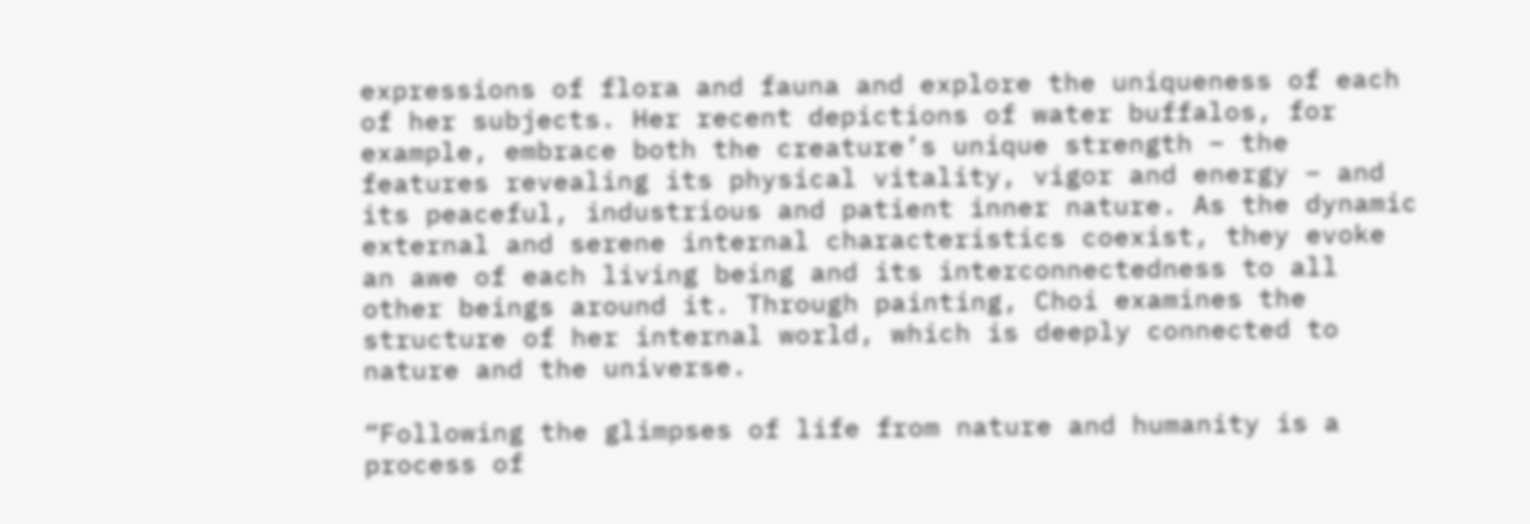expressions of flora and fauna and explore the uniqueness of each of her subjects. Her recent depictions of water buffalos, for example, embrace both the creature’s unique strength – the features revealing its physical vitality, vigor and energy – and its peaceful, industrious and patient inner nature. As the dynamic external and serene internal characteristics coexist, they evoke an awe of each living being and its interconnectedness to all other beings around it. Through painting, Choi examines the structure of her internal world, which is deeply connected to nature and the universe.

“Following the glimpses of life from nature and humanity is a process of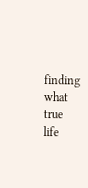finding what true life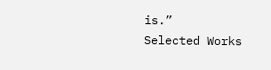is.”
Selected Works